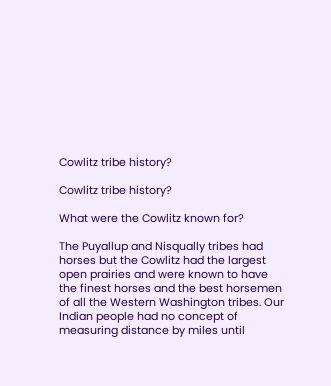Cowlitz tribe history?

Cowlitz tribe history?

What were the Cowlitz known for?

The Puyallup and Nisqually tribes had horses but the Cowlitz had the largest open prairies and were known to have the finest horses and the best horsemen of all the Western Washington tribes. Our Indian people had no concept of measuring distance by miles until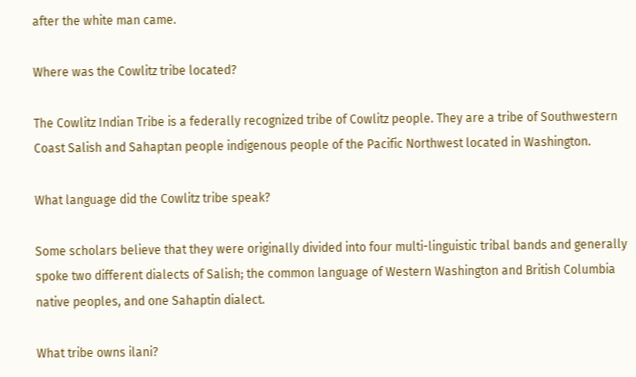after the white man came.

Where was the Cowlitz tribe located?

The Cowlitz Indian Tribe is a federally recognized tribe of Cowlitz people. They are a tribe of Southwestern Coast Salish and Sahaptan people indigenous people of the Pacific Northwest located in Washington.

What language did the Cowlitz tribe speak?

Some scholars believe that they were originally divided into four multi-linguistic tribal bands and generally spoke two different dialects of Salish; the common language of Western Washington and British Columbia native peoples, and one Sahaptin dialect.

What tribe owns ilani?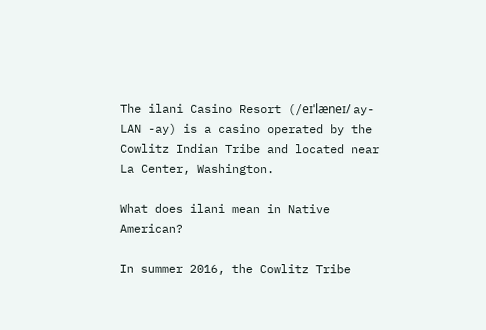The ilani Casino Resort (/eɪˈlæneɪ/ ay- LAN -ay) is a casino operated by the Cowlitz Indian Tribe and located near La Center, Washington.

What does ilani mean in Native American?

In summer 2016, the Cowlitz Tribe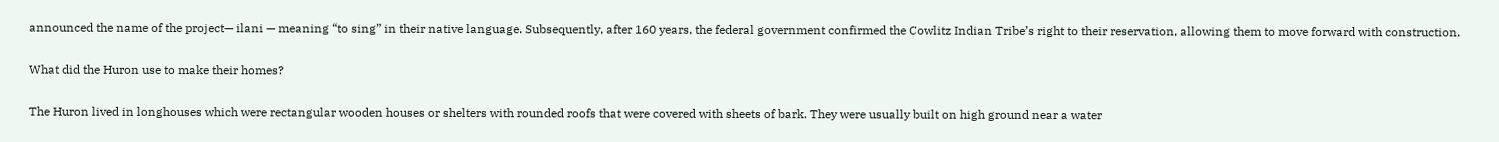announced the name of the project— ilani — meaning “to sing” in their native language. Subsequently, after 160 years, the federal government confirmed the Cowlitz Indian Tribe’s right to their reservation, allowing them to move forward with construction.

What did the Huron use to make their homes?

The Huron lived in longhouses which were rectangular wooden houses or shelters with rounded roofs that were covered with sheets of bark. They were usually built on high ground near a water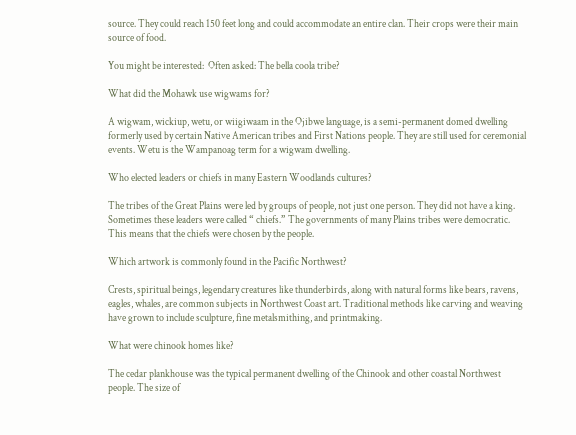source. They could reach 150 feet long and could accommodate an entire clan. Their crops were their main source of food.

You might be interested:  Often asked: The bella coola tribe?

What did the Mohawk use wigwams for?

A wigwam, wickiup, wetu, or wiigiwaam in the Ojibwe language, is a semi-permanent domed dwelling formerly used by certain Native American tribes and First Nations people. They are still used for ceremonial events. Wetu is the Wampanoag term for a wigwam dwelling.

Who elected leaders or chiefs in many Eastern Woodlands cultures?

The tribes of the Great Plains were led by groups of people, not just one person. They did not have a king. Sometimes these leaders were called “ chiefs.” The governments of many Plains tribes were democratic. This means that the chiefs were chosen by the people.

Which artwork is commonly found in the Pacific Northwest?

Crests, spiritual beings, legendary creatures like thunderbirds, along with natural forms like bears, ravens, eagles, whales, are common subjects in Northwest Coast art. Traditional methods like carving and weaving have grown to include sculpture, fine metalsmithing, and printmaking.

What were chinook homes like?

The cedar plankhouse was the typical permanent dwelling of the Chinook and other coastal Northwest people. The size of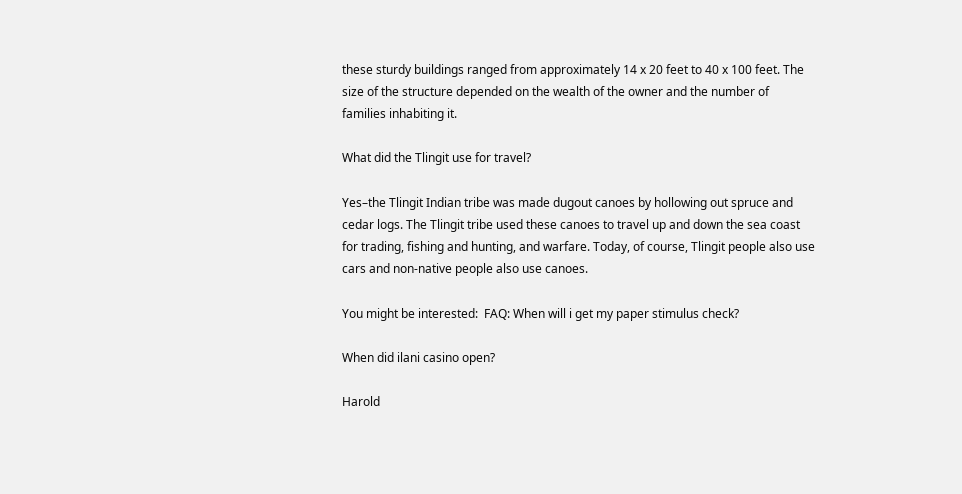these sturdy buildings ranged from approximately 14 x 20 feet to 40 x 100 feet. The size of the structure depended on the wealth of the owner and the number of families inhabiting it.

What did the Tlingit use for travel?

Yes–the Tlingit Indian tribe was made dugout canoes by hollowing out spruce and cedar logs. The Tlingit tribe used these canoes to travel up and down the sea coast for trading, fishing and hunting, and warfare. Today, of course, Tlingit people also use cars and non-native people also use canoes.

You might be interested:  FAQ: When will i get my paper stimulus check?

When did ilani casino open?

Harold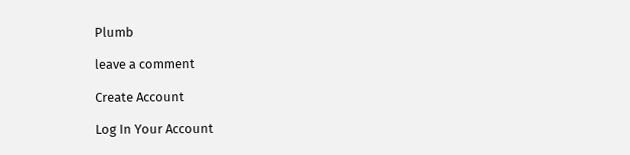Plumb

leave a comment

Create Account

Log In Your Account